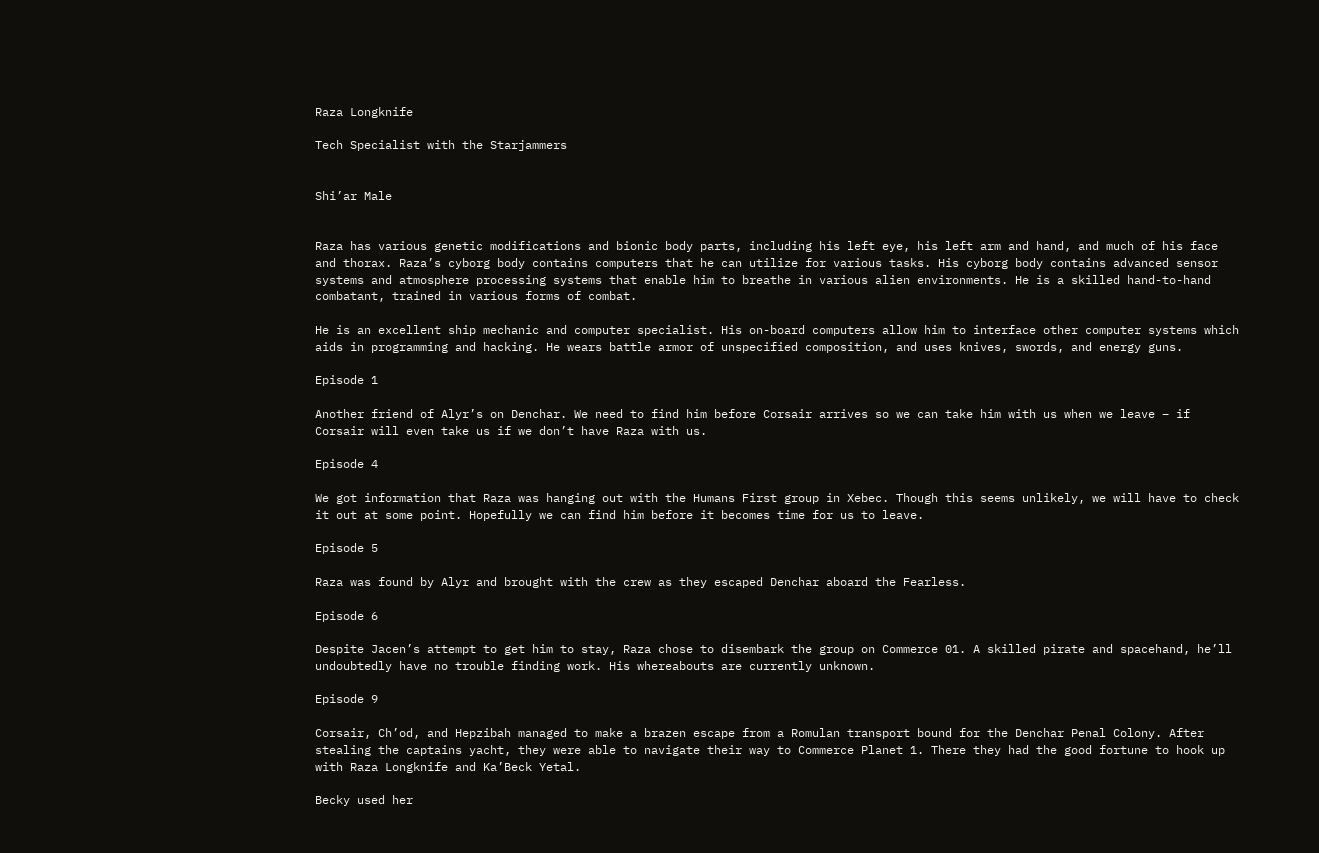Raza Longknife

Tech Specialist with the Starjammers


Shi’ar Male


Raza has various genetic modifications and bionic body parts, including his left eye, his left arm and hand, and much of his face and thorax. Raza’s cyborg body contains computers that he can utilize for various tasks. His cyborg body contains advanced sensor systems and atmosphere processing systems that enable him to breathe in various alien environments. He is a skilled hand-to-hand combatant, trained in various forms of combat.

He is an excellent ship mechanic and computer specialist. His on-board computers allow him to interface other computer systems which aids in programming and hacking. He wears battle armor of unspecified composition, and uses knives, swords, and energy guns.

Episode 1

Another friend of Alyr’s on Denchar. We need to find him before Corsair arrives so we can take him with us when we leave – if Corsair will even take us if we don’t have Raza with us.

Episode 4

We got information that Raza was hanging out with the Humans First group in Xebec. Though this seems unlikely, we will have to check it out at some point. Hopefully we can find him before it becomes time for us to leave.

Episode 5

Raza was found by Alyr and brought with the crew as they escaped Denchar aboard the Fearless.

Episode 6

Despite Jacen’s attempt to get him to stay, Raza chose to disembark the group on Commerce 01. A skilled pirate and spacehand, he’ll undoubtedly have no trouble finding work. His whereabouts are currently unknown.

Episode 9

Corsair, Ch’od, and Hepzibah managed to make a brazen escape from a Romulan transport bound for the Denchar Penal Colony. After stealing the captains yacht, they were able to navigate their way to Commerce Planet 1. There they had the good fortune to hook up with Raza Longknife and Ka’Beck Yetal.

Becky used her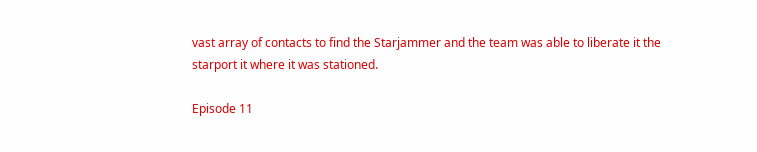vast array of contacts to find the Starjammer and the team was able to liberate it the starport it where it was stationed.

Episode 11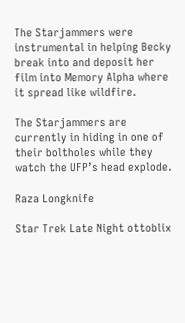The Starjammers were instrumental in helping Becky break into and deposit her film into Memory Alpha where it spread like wildfire.

The Starjammers are currently in hiding in one of their boltholes while they watch the UFP’s head explode.

Raza Longknife

Star Trek Late Night ottoblix